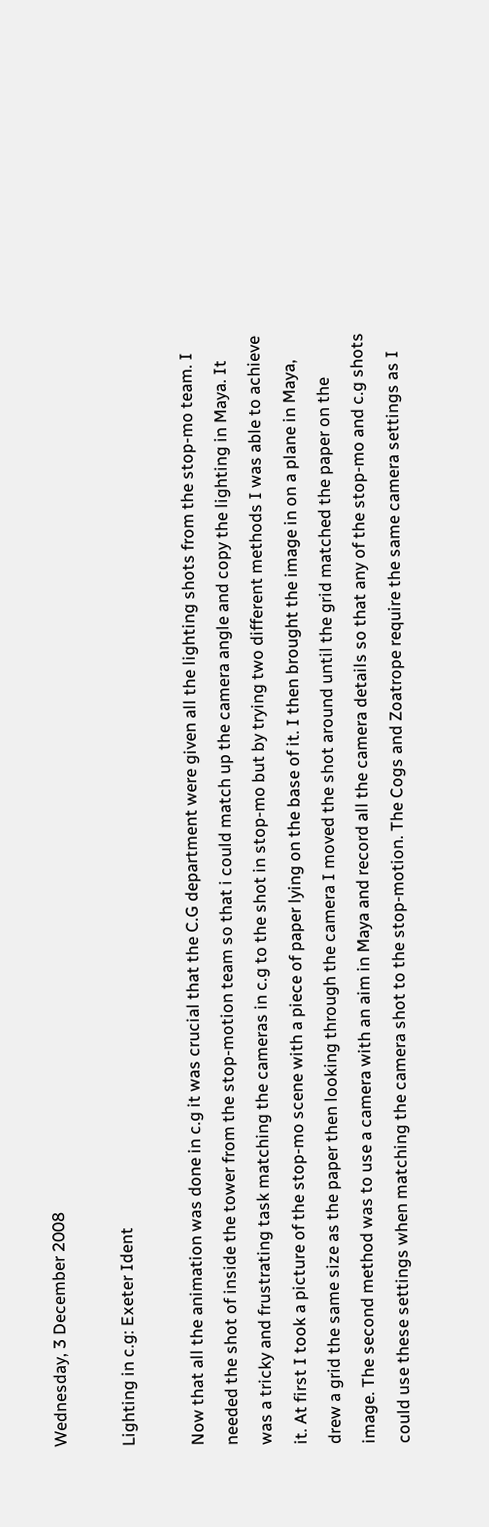Wednesday, 3 December 2008

Lighting in c.g: Exeter Ident

Now that all the animation was done in c.g it was crucial that the C.G department were given all the lighting shots from the stop-mo team. I needed the shot of inside the tower from the stop-motion team so that i could match up the camera angle and copy the lighting in Maya. It was a tricky and frustrating task matching the cameras in c.g to the shot in stop-mo but by trying two different methods I was able to achieve it. At first I took a picture of the stop-mo scene with a piece of paper lying on the base of it. I then brought the image in on a plane in Maya, drew a grid the same size as the paper then looking through the camera I moved the shot around until the grid matched the paper on the image. The second method was to use a camera with an aim in Maya and record all the camera details so that any of the stop-mo and c.g shots could use these settings when matching the camera shot to the stop-motion. The Cogs and Zoatrope require the same camera settings as I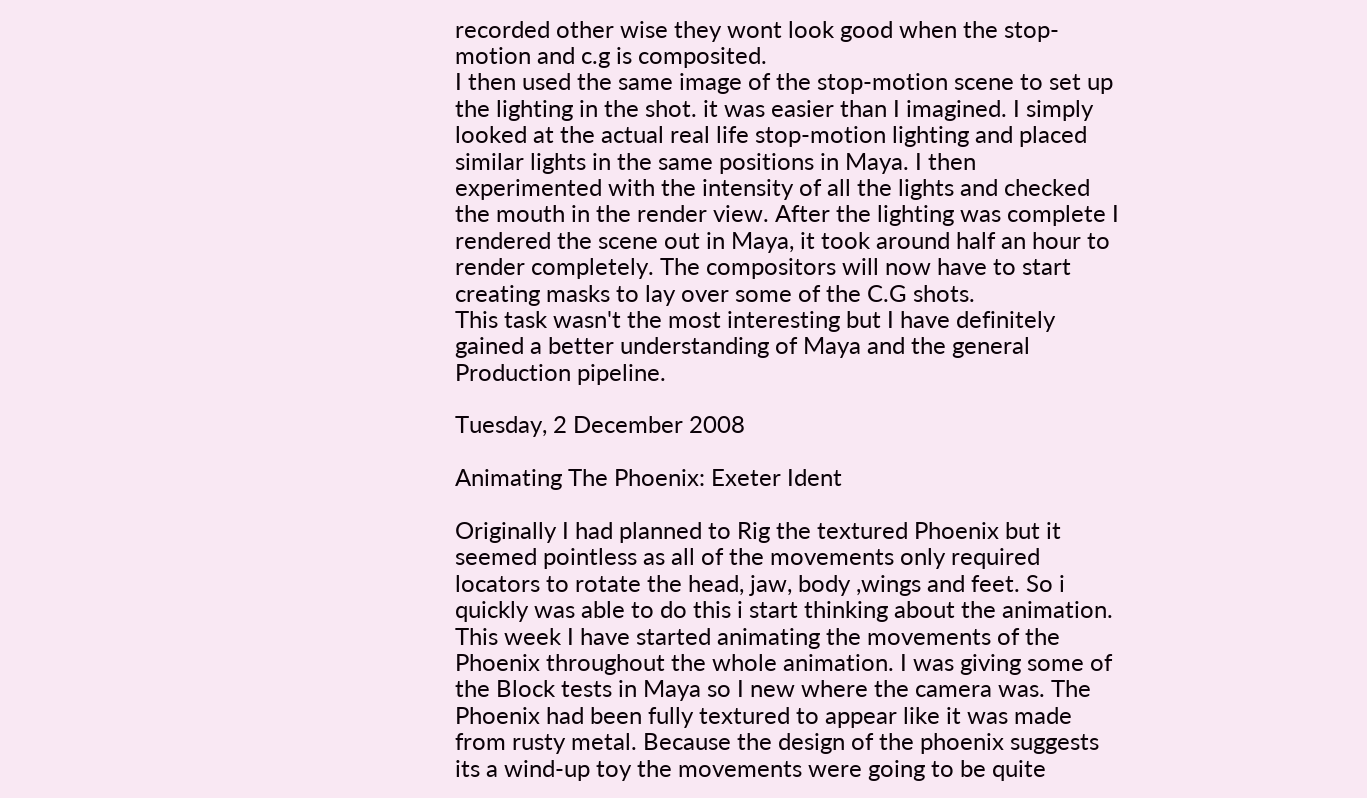recorded other wise they wont look good when the stop-motion and c.g is composited.
I then used the same image of the stop-motion scene to set up the lighting in the shot. it was easier than I imagined. I simply looked at the actual real life stop-motion lighting and placed similar lights in the same positions in Maya. I then experimented with the intensity of all the lights and checked the mouth in the render view. After the lighting was complete I rendered the scene out in Maya, it took around half an hour to render completely. The compositors will now have to start creating masks to lay over some of the C.G shots.
This task wasn't the most interesting but I have definitely gained a better understanding of Maya and the general Production pipeline.

Tuesday, 2 December 2008

Animating The Phoenix: Exeter Ident

Originally I had planned to Rig the textured Phoenix but it seemed pointless as all of the movements only required locators to rotate the head, jaw, body ,wings and feet. So i quickly was able to do this i start thinking about the animation. This week I have started animating the movements of the Phoenix throughout the whole animation. I was giving some of the Block tests in Maya so I new where the camera was. The Phoenix had been fully textured to appear like it was made from rusty metal. Because the design of the phoenix suggests its a wind-up toy the movements were going to be quite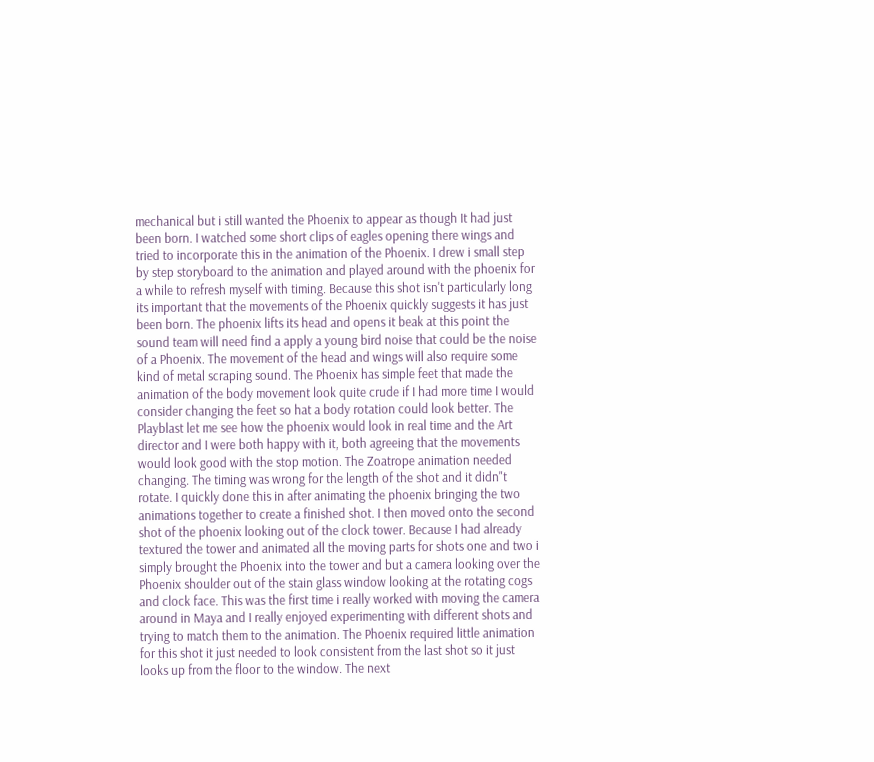mechanical but i still wanted the Phoenix to appear as though It had just been born. I watched some short clips of eagles opening there wings and tried to incorporate this in the animation of the Phoenix. I drew i small step by step storyboard to the animation and played around with the phoenix for a while to refresh myself with timing. Because this shot isn't particularly long its important that the movements of the Phoenix quickly suggests it has just been born. The phoenix lifts its head and opens it beak at this point the sound team will need find a apply a young bird noise that could be the noise of a Phoenix. The movement of the head and wings will also require some kind of metal scraping sound. The Phoenix has simple feet that made the animation of the body movement look quite crude if I had more time I would consider changing the feet so hat a body rotation could look better. The Playblast let me see how the phoenix would look in real time and the Art director and I were both happy with it, both agreeing that the movements would look good with the stop motion. The Zoatrope animation needed changing. The timing was wrong for the length of the shot and it didn"t rotate. I quickly done this in after animating the phoenix bringing the two animations together to create a finished shot. I then moved onto the second shot of the phoenix looking out of the clock tower. Because I had already textured the tower and animated all the moving parts for shots one and two i simply brought the Phoenix into the tower and but a camera looking over the Phoenix shoulder out of the stain glass window looking at the rotating cogs and clock face. This was the first time i really worked with moving the camera around in Maya and I really enjoyed experimenting with different shots and trying to match them to the animation. The Phoenix required little animation for this shot it just needed to look consistent from the last shot so it just looks up from the floor to the window. The next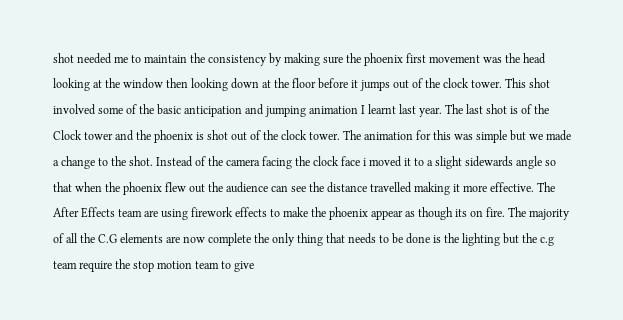shot needed me to maintain the consistency by making sure the phoenix first movement was the head looking at the window then looking down at the floor before it jumps out of the clock tower. This shot involved some of the basic anticipation and jumping animation I learnt last year. The last shot is of the Clock tower and the phoenix is shot out of the clock tower. The animation for this was simple but we made a change to the shot. Instead of the camera facing the clock face i moved it to a slight sidewards angle so that when the phoenix flew out the audience can see the distance travelled making it more effective. The After Effects team are using firework effects to make the phoenix appear as though its on fire. The majority of all the C.G elements are now complete the only thing that needs to be done is the lighting but the c.g team require the stop motion team to give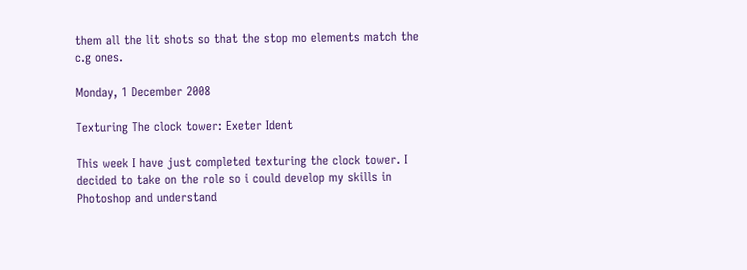them all the lit shots so that the stop mo elements match the c.g ones.

Monday, 1 December 2008

Texturing The clock tower: Exeter Ident

This week I have just completed texturing the clock tower. I decided to take on the role so i could develop my skills in Photoshop and understand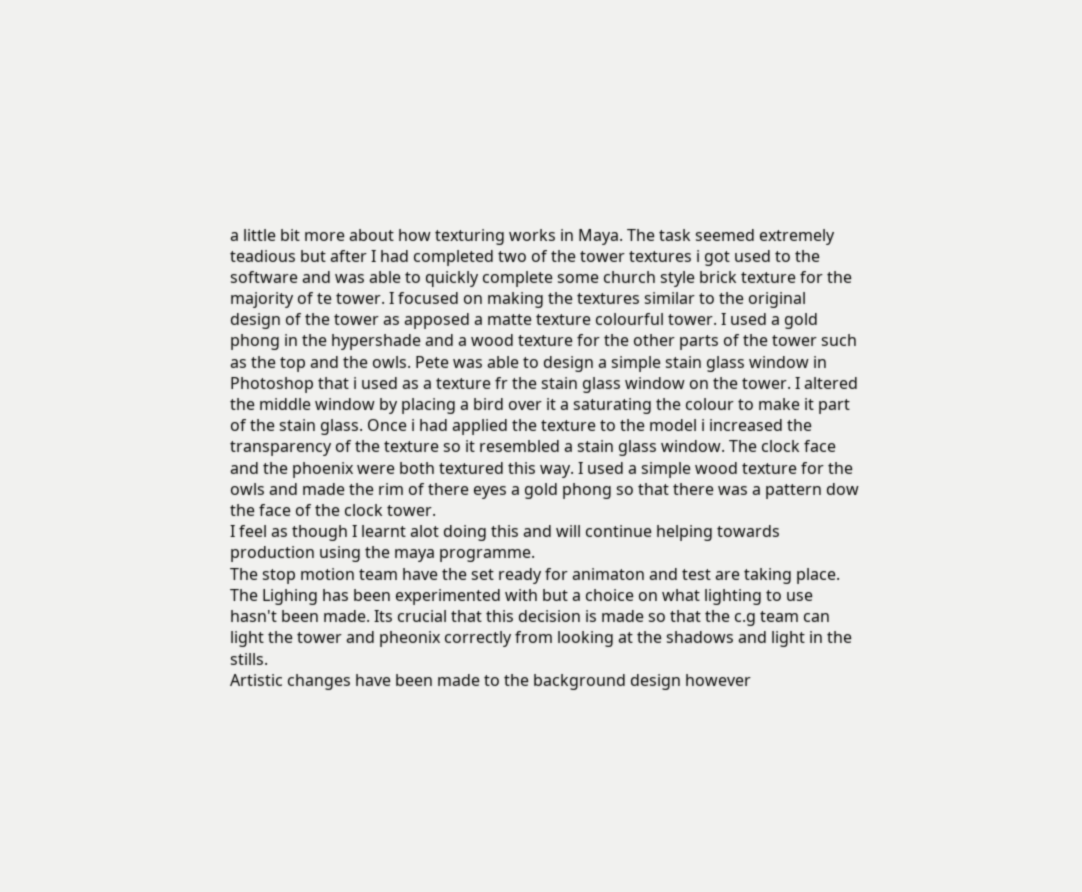a little bit more about how texturing works in Maya. The task seemed extremely teadious but after I had completed two of the tower textures i got used to the software and was able to quickly complete some church style brick texture for the majority of te tower. I focused on making the textures similar to the original design of the tower as apposed a matte texture colourful tower. I used a gold phong in the hypershade and a wood texture for the other parts of the tower such as the top and the owls. Pete was able to design a simple stain glass window in Photoshop that i used as a texture fr the stain glass window on the tower. I altered the middle window by placing a bird over it a saturating the colour to make it part of the stain glass. Once i had applied the texture to the model i increased the transparency of the texture so it resembled a stain glass window. The clock face and the phoenix were both textured this way. I used a simple wood texture for the owls and made the rim of there eyes a gold phong so that there was a pattern dow the face of the clock tower.
I feel as though I learnt alot doing this and will continue helping towards production using the maya programme.
The stop motion team have the set ready for animaton and test are taking place. The Lighing has been experimented with but a choice on what lighting to use hasn't been made. Its crucial that this decision is made so that the c.g team can light the tower and pheonix correctly from looking at the shadows and light in the stills.
Artistic changes have been made to the background design however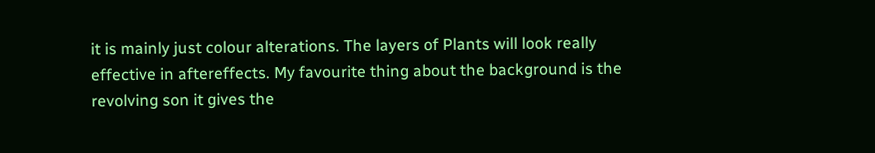it is mainly just colour alterations. The layers of Plants will look really effective in aftereffects. My favourite thing about the background is the revolving son it gives the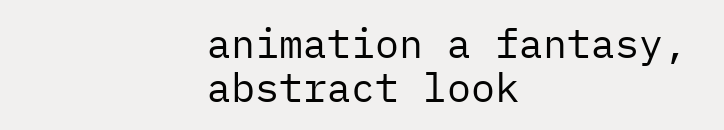animation a fantasy, abstract look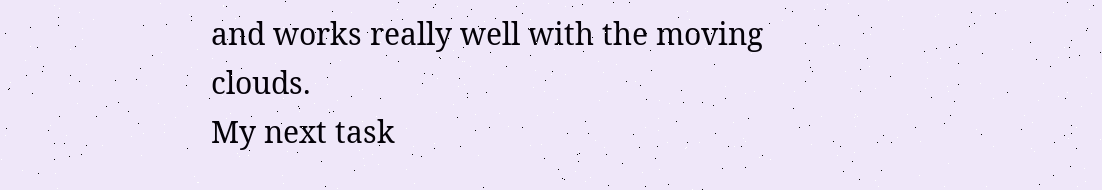and works really well with the moving clouds.
My next task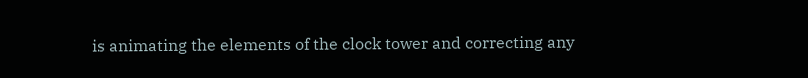is animating the elements of the clock tower and correcting any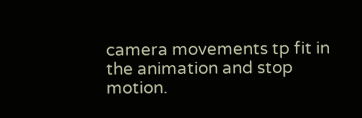camera movements tp fit in the animation and stop motion.